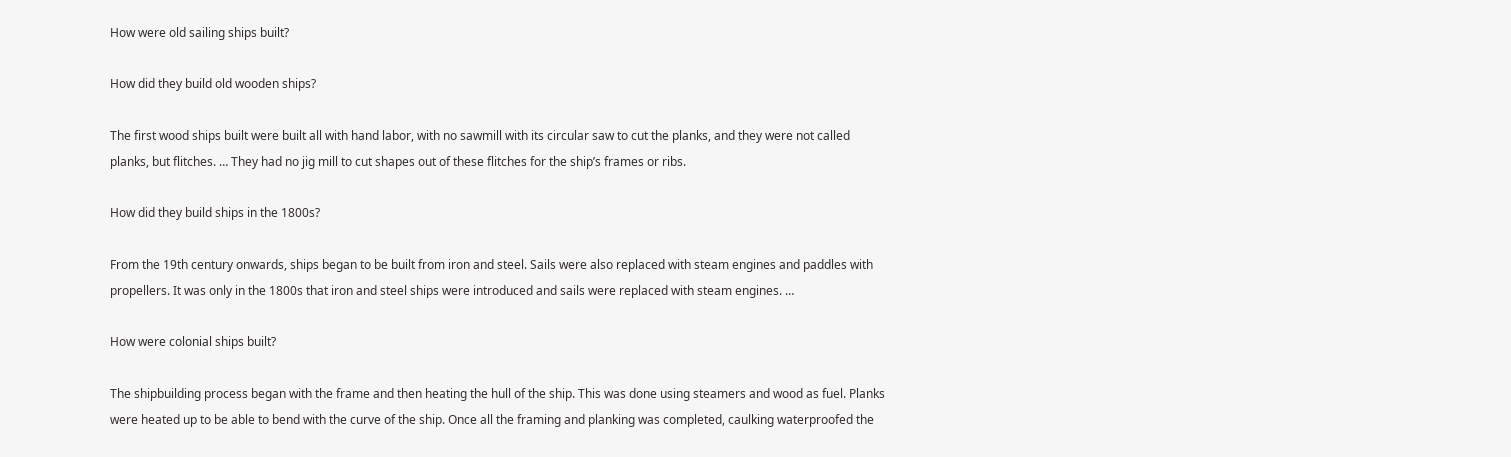How were old sailing ships built?

How did they build old wooden ships?

The first wood ships built were built all with hand labor, with no sawmill with its circular saw to cut the planks, and they were not called planks, but flitches. … They had no jig mill to cut shapes out of these flitches for the ship’s frames or ribs.

How did they build ships in the 1800s?

From the 19th century onwards, ships began to be built from iron and steel. Sails were also replaced with steam engines and paddles with propellers. It was only in the 1800s that iron and steel ships were introduced and sails were replaced with steam engines. …

How were colonial ships built?

The shipbuilding process began with the frame and then heating the hull of the ship. This was done using steamers and wood as fuel. Planks were heated up to be able to bend with the curve of the ship. Once all the framing and planking was completed, caulking waterproofed the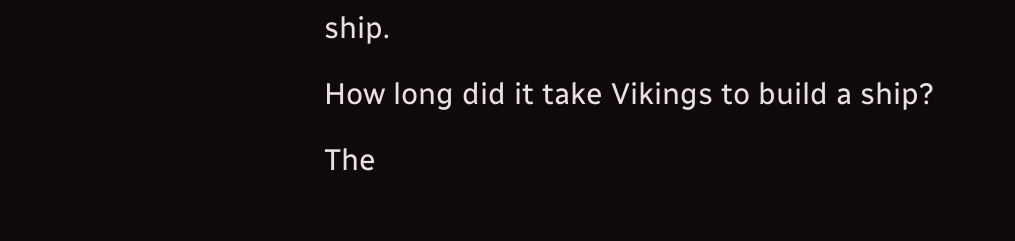ship.

How long did it take Vikings to build a ship?

The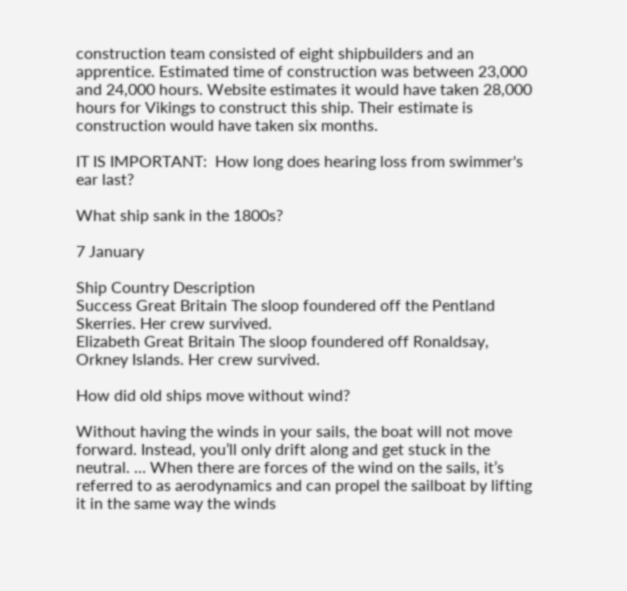construction team consisted of eight shipbuilders and an apprentice. Estimated time of construction was between 23,000 and 24,000 hours. Website estimates it would have taken 28,000 hours for Vikings to construct this ship. Their estimate is construction would have taken six months.

IT IS IMPORTANT:  How long does hearing loss from swimmer's ear last?

What ship sank in the 1800s?

7 January

Ship Country Description
Success Great Britain The sloop foundered off the Pentland Skerries. Her crew survived.
Elizabeth Great Britain The sloop foundered off Ronaldsay, Orkney Islands. Her crew survived.

How did old ships move without wind?

Without having the winds in your sails, the boat will not move forward. Instead, you’ll only drift along and get stuck in the neutral. … When there are forces of the wind on the sails, it’s referred to as aerodynamics and can propel the sailboat by lifting it in the same way the winds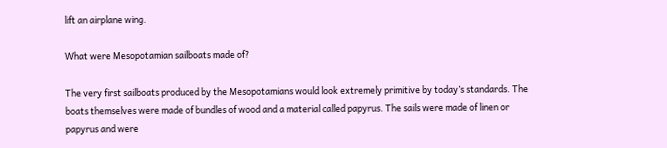lift an airplane wing.

What were Mesopotamian sailboats made of?

The very first sailboats produced by the Mesopotamians would look extremely primitive by today’s standards. The boats themselves were made of bundles of wood and a material called papyrus. The sails were made of linen or papyrus and were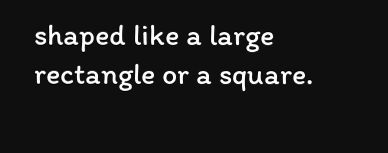shaped like a large rectangle or a square.